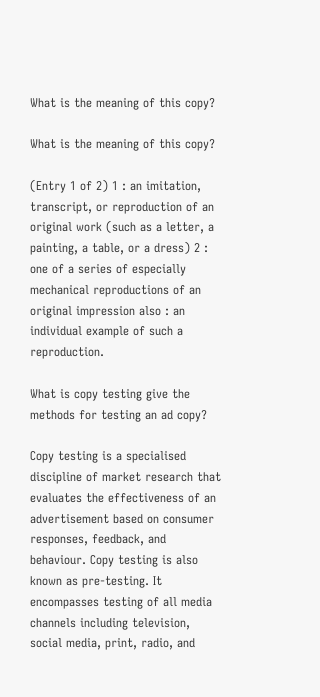What is the meaning of this copy?

What is the meaning of this copy?

(Entry 1 of 2) 1 : an imitation, transcript, or reproduction of an original work (such as a letter, a painting, a table, or a dress) 2 : one of a series of especially mechanical reproductions of an original impression also : an individual example of such a reproduction.

What is copy testing give the methods for testing an ad copy?

Copy testing is a specialised discipline of market research that evaluates the effectiveness of an advertisement based on consumer responses, feedback, and behaviour. Copy testing is also known as pre-testing. It encompasses testing of all media channels including television, social media, print, radio, and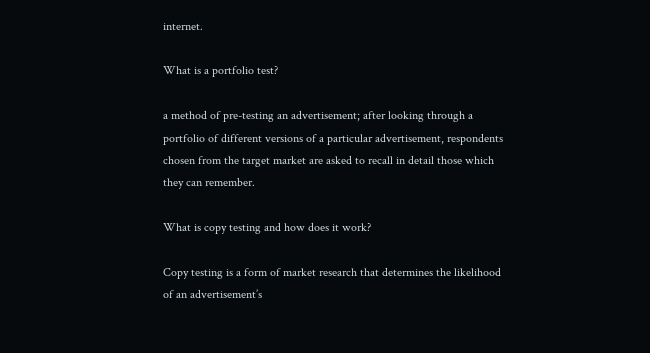internet.

What is a portfolio test?

a method of pre-testing an advertisement; after looking through a portfolio of different versions of a particular advertisement, respondents chosen from the target market are asked to recall in detail those which they can remember.

What is copy testing and how does it work?

Copy testing is a form of market research that determines the likelihood of an advertisement’s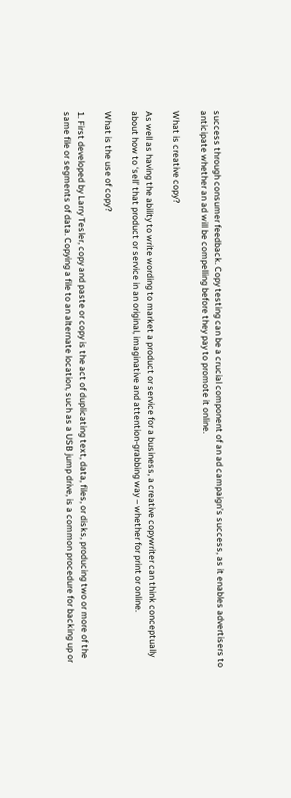success through consumer feedback. Copy testing can be a crucial component of an ad campaign’s success, as it enables advertisers to anticipate whether an ad will be compelling before they pay to promote it online.

What is creative copy?

As well as having the ability to write wording to market a product or service for a business, a creative copywriter can think conceptually about how to ‘sell’ that product or service in an original, imaginative and attention-grabbing way – whether for print or online.

What is the use of copy?

1. First developed by Larry Tesler, copy and paste or copy is the act of duplicating text, data, files, or disks, producing two or more of the same file or segments of data. Copying a file to an alternate location, such as a USB jump drive, is a common procedure for backing up or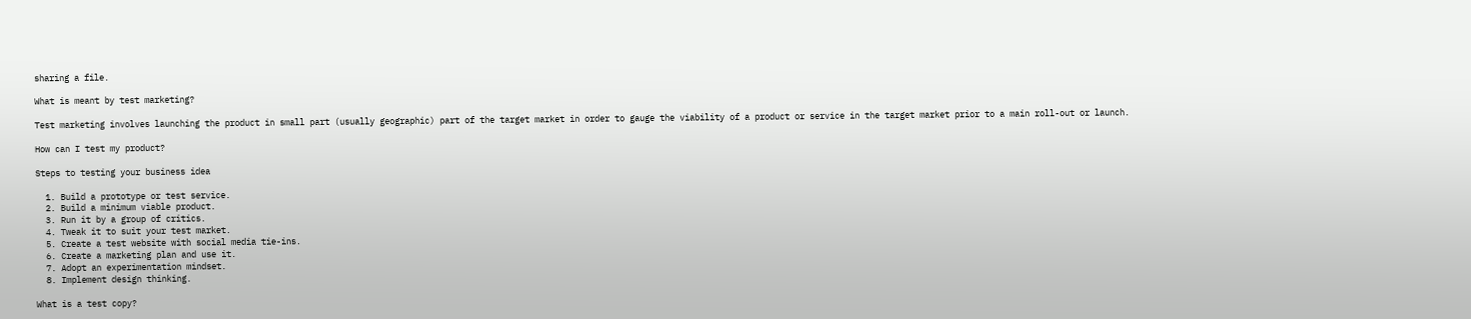sharing a file.

What is meant by test marketing?

Test marketing involves launching the product in small part (usually geographic) part of the target market in order to gauge the viability of a product or service in the target market prior to a main roll-out or launch.

How can I test my product?

Steps to testing your business idea

  1. Build a prototype or test service.
  2. Build a minimum viable product.
  3. Run it by a group of critics.
  4. Tweak it to suit your test market.
  5. Create a test website with social media tie-ins.
  6. Create a marketing plan and use it.
  7. Adopt an experimentation mindset.
  8. Implement design thinking.

What is a test copy?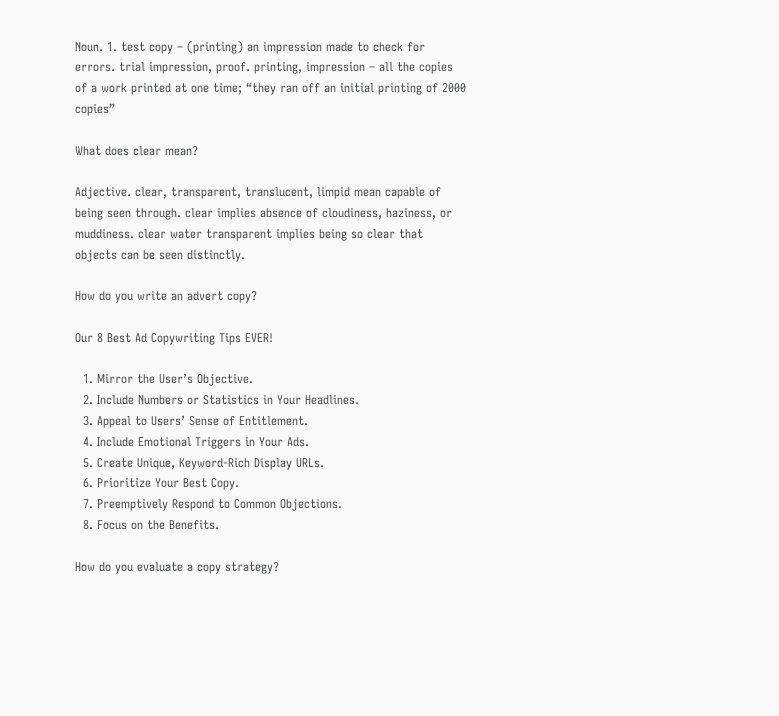Noun. 1. test copy – (printing) an impression made to check for errors. trial impression, proof. printing, impression – all the copies of a work printed at one time; “they ran off an initial printing of 2000 copies”

What does clear mean?

Adjective. clear, transparent, translucent, limpid mean capable of being seen through. clear implies absence of cloudiness, haziness, or muddiness. clear water transparent implies being so clear that objects can be seen distinctly.

How do you write an advert copy?

Our 8 Best Ad Copywriting Tips EVER!

  1. Mirror the User’s Objective.
  2. Include Numbers or Statistics in Your Headlines.
  3. Appeal to Users’ Sense of Entitlement.
  4. Include Emotional Triggers in Your Ads.
  5. Create Unique, Keyword-Rich Display URLs.
  6. Prioritize Your Best Copy.
  7. Preemptively Respond to Common Objections.
  8. Focus on the Benefits.

How do you evaluate a copy strategy?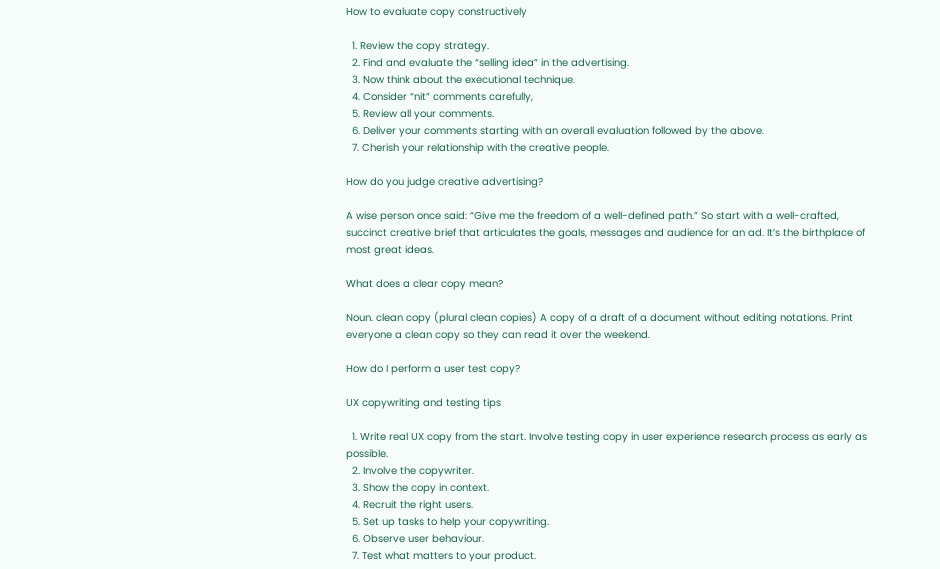How to evaluate copy constructively

  1. Review the copy strategy.
  2. Find and evaluate the “selling idea” in the advertising.
  3. Now think about the executional technique.
  4. Consider “nit” comments carefully,
  5. Review all your comments.
  6. Deliver your comments starting with an overall evaluation followed by the above.
  7. Cherish your relationship with the creative people.

How do you judge creative advertising?

A wise person once said: “Give me the freedom of a well-defined path.” So start with a well-crafted, succinct creative brief that articulates the goals, messages and audience for an ad. It’s the birthplace of most great ideas.

What does a clear copy mean?

Noun. clean copy (plural clean copies) A copy of a draft of a document without editing notations. Print everyone a clean copy so they can read it over the weekend.

How do I perform a user test copy?

UX copywriting and testing tips

  1. Write real UX copy from the start. Involve testing copy in user experience research process as early as possible.
  2. Involve the copywriter.
  3. Show the copy in context.
  4. Recruit the right users.
  5. Set up tasks to help your copywriting.
  6. Observe user behaviour.
  7. Test what matters to your product.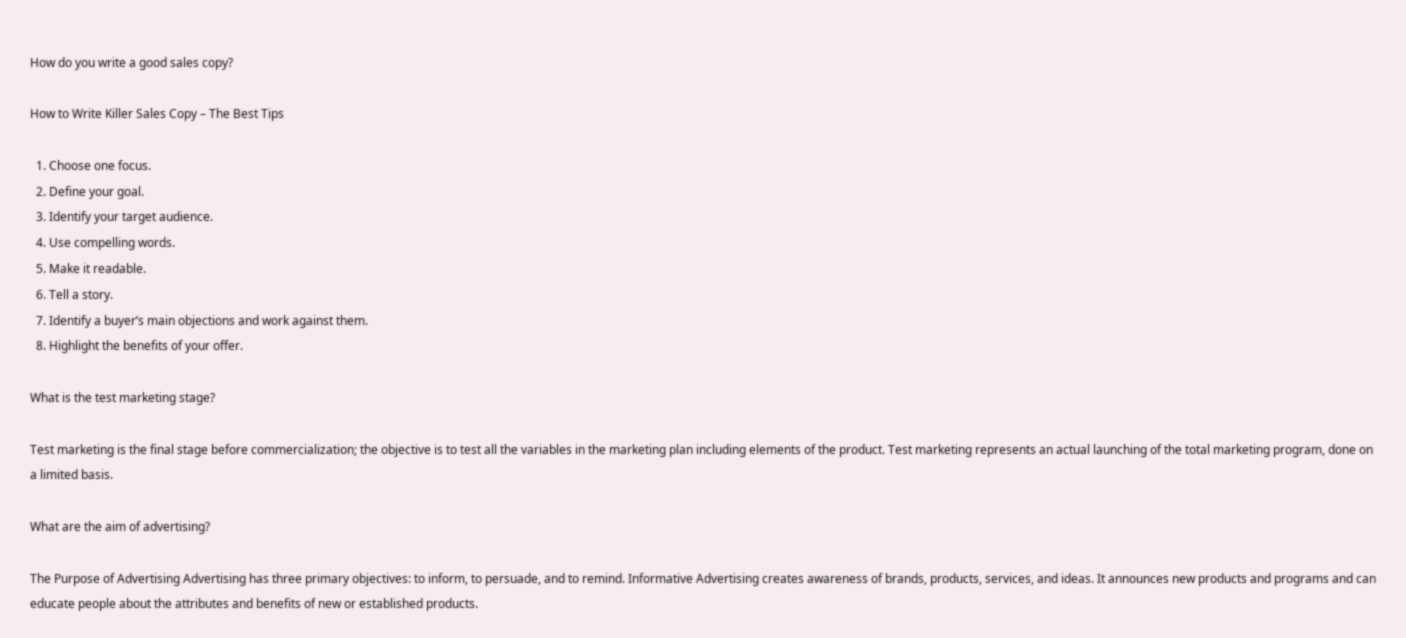How do you write a good sales copy?

How to Write Killer Sales Copy – The Best Tips

  1. Choose one focus.
  2. Define your goal.
  3. Identify your target audience.
  4. Use compelling words.
  5. Make it readable.
  6. Tell a story.
  7. Identify a buyer’s main objections and work against them.
  8. Highlight the benefits of your offer.

What is the test marketing stage?

Test marketing is the final stage before commercialization; the objective is to test all the variables in the marketing plan including elements of the product. Test marketing represents an actual launching of the total marketing program, done on a limited basis.

What are the aim of advertising?

The Purpose of Advertising Advertising has three primary objectives: to inform, to persuade, and to remind. Informative Advertising creates awareness of brands, products, services, and ideas. It announces new products and programs and can educate people about the attributes and benefits of new or established products.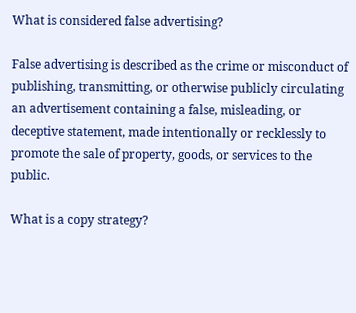What is considered false advertising?

False advertising is described as the crime or misconduct of publishing, transmitting, or otherwise publicly circulating an advertisement containing a false, misleading, or deceptive statement, made intentionally or recklessly to promote the sale of property, goods, or services to the public.

What is a copy strategy?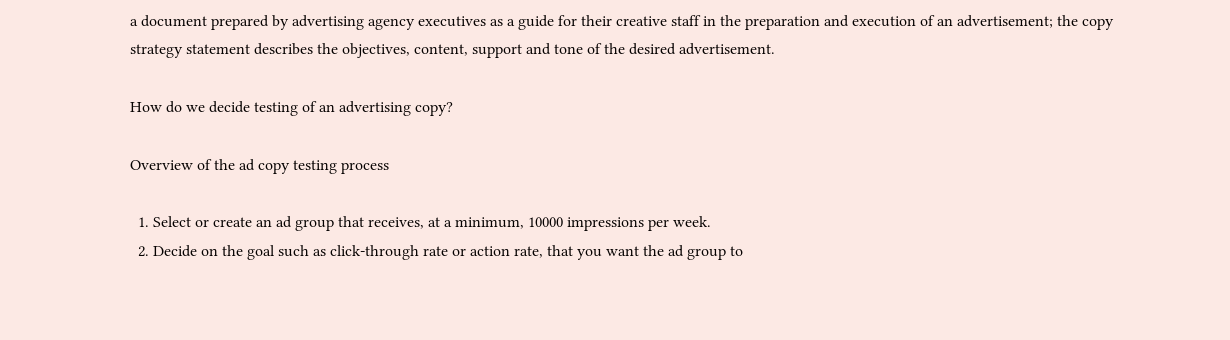a document prepared by advertising agency executives as a guide for their creative staff in the preparation and execution of an advertisement; the copy strategy statement describes the objectives, content, support and tone of the desired advertisement.

How do we decide testing of an advertising copy?

Overview of the ad copy testing process

  1. Select or create an ad group that receives, at a minimum, 10000 impressions per week.
  2. Decide on the goal such as click-through rate or action rate, that you want the ad group to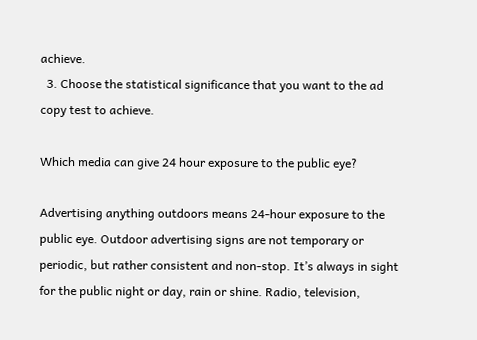achieve.
  3. Choose the statistical significance that you want to the ad copy test to achieve.

Which media can give 24 hour exposure to the public eye?

Advertising anything outdoors means 24-hour exposure to the public eye. Outdoor advertising signs are not temporary or periodic, but rather consistent and non-stop. It’s always in sight for the public night or day, rain or shine. Radio, television,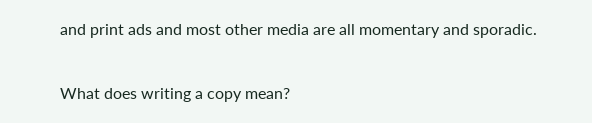and print ads and most other media are all momentary and sporadic.

What does writing a copy mean?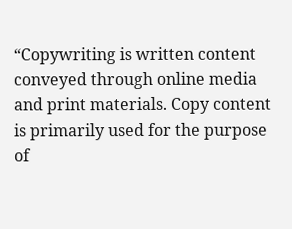“Copywriting is written content conveyed through online media and print materials. Copy content is primarily used for the purpose of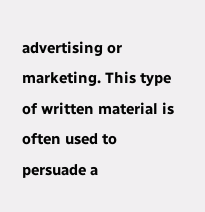advertising or marketing. This type of written material is often used to persuade a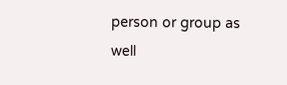person or group as well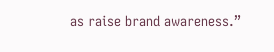as raise brand awareness.”